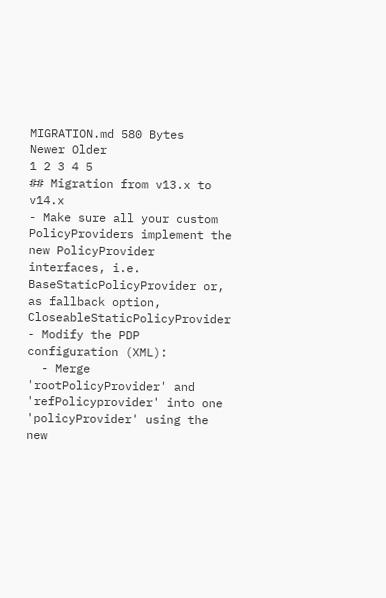MIGRATION.md 580 Bytes
Newer Older
1 2 3 4 5
## Migration from v13.x to v14.x
- Make sure all your custom PolicyProviders implement the new PolicyProvider interfaces, i.e. BaseStaticPolicyProvider or, as fallback option, CloseableStaticPolicyProvider
- Modify the PDP configuration (XML):
  - Merge 'rootPolicyProvider' and 'refPolicyprovider' into one 'policyProvider' using the new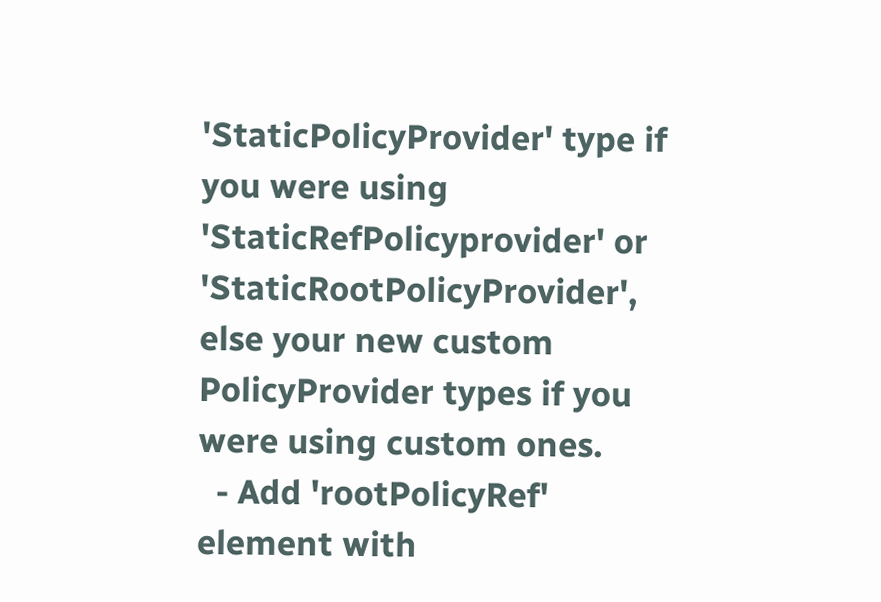'StaticPolicyProvider' type if you were using 'StaticRefPolicyprovider' or 'StaticRootPolicyProvider', else your new custom PolicyProvider types if you were using custom ones.
  - Add 'rootPolicyRef' element with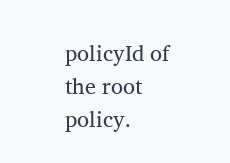policyId of the root policy.